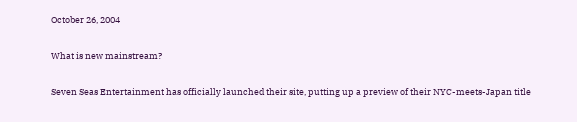October 26, 2004

What is new mainstream?

Seven Seas Entertainment has officially launched their site, putting up a preview of their NYC-meets-Japan title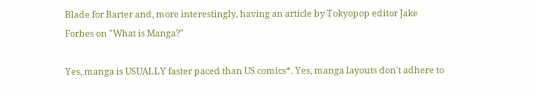Blade for Barter and, more interestingly, having an article by Tokyopop editor Jake Forbes on "What is Manga?"

Yes, manga is USUALLY faster paced than US comics*. Yes, manga layouts don't adhere to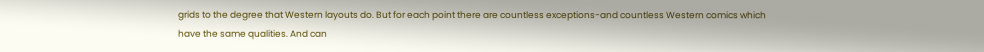grids to the degree that Western layouts do. But for each point there are countless exceptions-and countless Western comics which have the same qualities. And can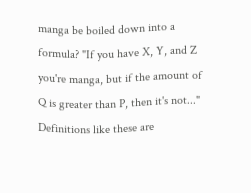manga be boiled down into a formula? "If you have X, Y, and Z you're manga, but if the amount of Q is greater than P, then it's not..." Definitions like these are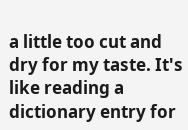a little too cut and dry for my taste. It's like reading a dictionary entry for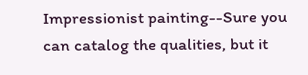Impressionist painting--Sure you can catalog the qualities, but it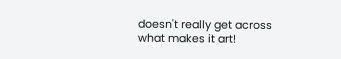doesn't really get across what makes it art!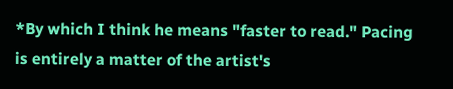*By which I think he means "faster to read." Pacing is entirely a matter of the artist's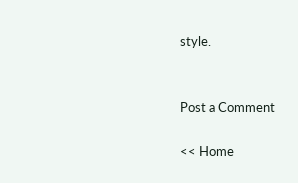style.


Post a Comment

<< Home